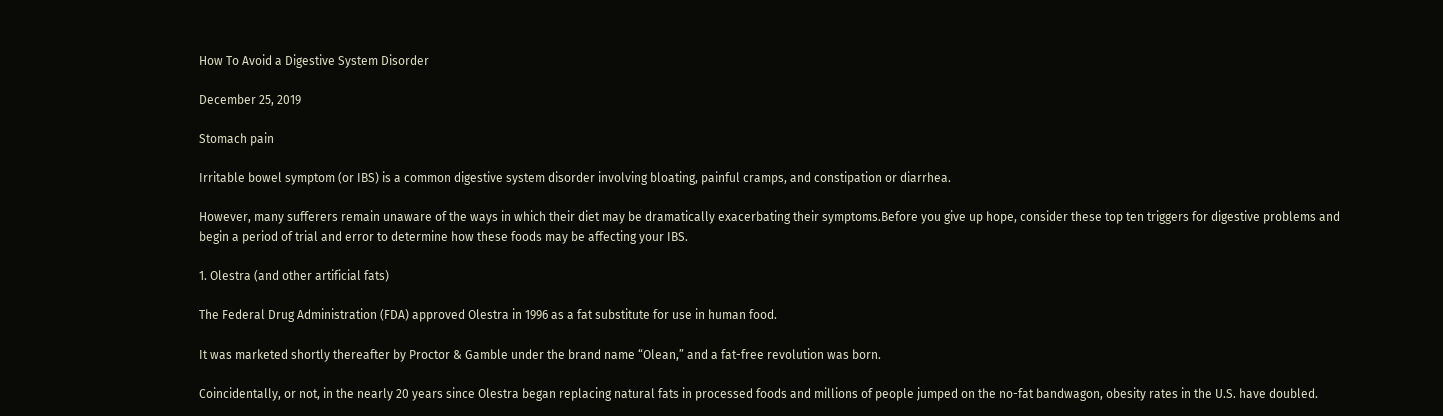How To Avoid a Digestive System Disorder

December 25, 2019

Stomach pain

Irritable bowel symptom (or IBS) is a common digestive system disorder involving bloating, painful cramps, and constipation or diarrhea.

However, many sufferers remain unaware of the ways in which their diet may be dramatically exacerbating their symptoms.Before you give up hope, consider these top ten triggers for digestive problems and begin a period of trial and error to determine how these foods may be affecting your IBS.

1. Olestra (and other artificial fats)

The Federal Drug Administration (FDA) approved Olestra in 1996 as a fat substitute for use in human food.

It was marketed shortly thereafter by Proctor & Gamble under the brand name “Olean,” and a fat-free revolution was born.

Coincidentally, or not, in the nearly 20 years since Olestra began replacing natural fats in processed foods and millions of people jumped on the no-fat bandwagon, obesity rates in the U.S. have doubled.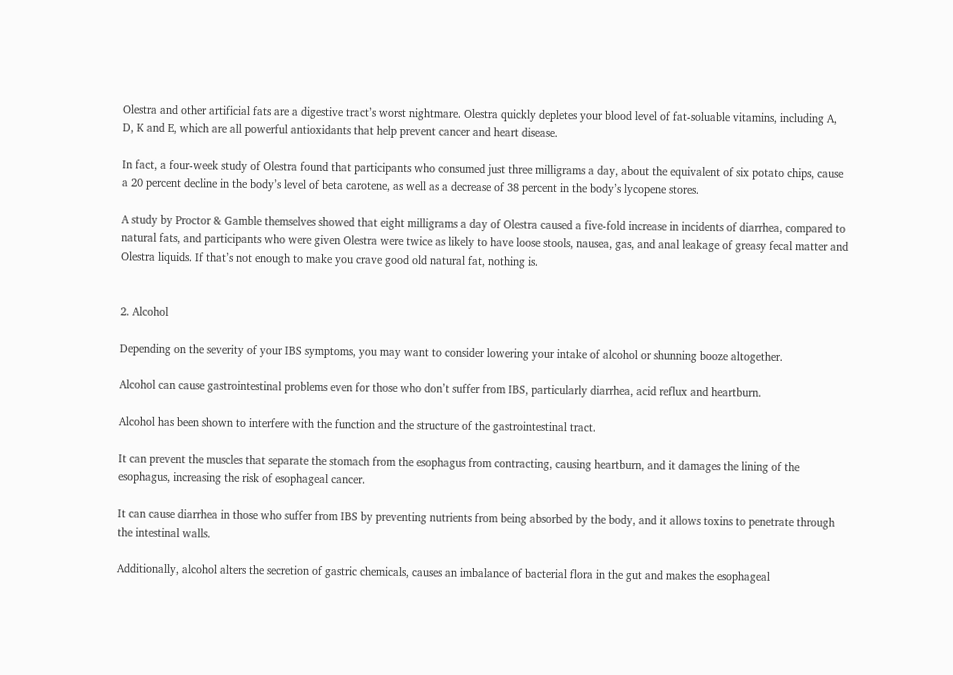Olestra and other artificial fats are a digestive tract’s worst nightmare. Olestra quickly depletes your blood level of fat-soluable vitamins, including A, D, K and E, which are all powerful antioxidants that help prevent cancer and heart disease.

In fact, a four-week study of Olestra found that participants who consumed just three milligrams a day, about the equivalent of six potato chips, cause a 20 percent decline in the body’s level of beta carotene, as well as a decrease of 38 percent in the body’s lycopene stores.

A study by Proctor & Gamble themselves showed that eight milligrams a day of Olestra caused a five-fold increase in incidents of diarrhea, compared to natural fats, and participants who were given Olestra were twice as likely to have loose stools, nausea, gas, and anal leakage of greasy fecal matter and Olestra liquids. If that’s not enough to make you crave good old natural fat, nothing is.


2. Alcohol

Depending on the severity of your IBS symptoms, you may want to consider lowering your intake of alcohol or shunning booze altogether.

Alcohol can cause gastrointestinal problems even for those who don’t suffer from IBS, particularly diarrhea, acid reflux and heartburn.

Alcohol has been shown to interfere with the function and the structure of the gastrointestinal tract.

It can prevent the muscles that separate the stomach from the esophagus from contracting, causing heartburn, and it damages the lining of the esophagus, increasing the risk of esophageal cancer.

It can cause diarrhea in those who suffer from IBS by preventing nutrients from being absorbed by the body, and it allows toxins to penetrate through the intestinal walls.

Additionally, alcohol alters the secretion of gastric chemicals, causes an imbalance of bacterial flora in the gut and makes the esophageal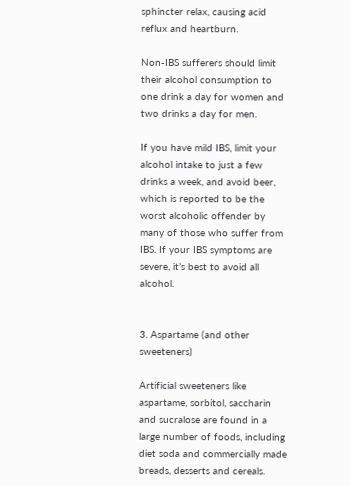sphincter relax, causing acid reflux and heartburn.

Non-IBS sufferers should limit their alcohol consumption to one drink a day for women and two drinks a day for men.

If you have mild IBS, limit your alcohol intake to just a few drinks a week, and avoid beer, which is reported to be the worst alcoholic offender by many of those who suffer from IBS. If your IBS symptoms are severe, it’s best to avoid all alcohol.


3. Aspartame (and other sweeteners)

Artificial sweeteners like aspartame, sorbitol, saccharin and sucralose are found in a large number of foods, including diet soda and commercially made breads, desserts and cereals.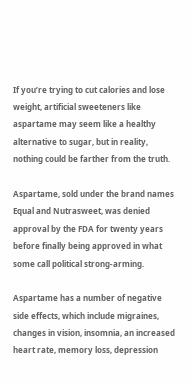If you’re trying to cut calories and lose weight, artificial sweeteners like aspartame may seem like a healthy alternative to sugar, but in reality, nothing could be farther from the truth.

Aspartame, sold under the brand names Equal and Nutrasweet, was denied approval by the FDA for twenty years before finally being approved in what some call political strong-arming.

Aspartame has a number of negative side effects, which include migraines, changes in vision, insomnia, an increased heart rate, memory loss, depression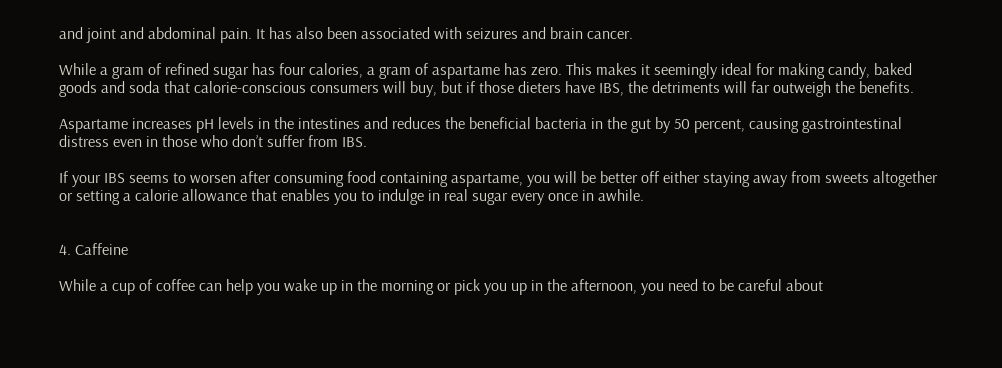and joint and abdominal pain. It has also been associated with seizures and brain cancer.

While a gram of refined sugar has four calories, a gram of aspartame has zero. This makes it seemingly ideal for making candy, baked goods and soda that calorie-conscious consumers will buy, but if those dieters have IBS, the detriments will far outweigh the benefits.

Aspartame increases pH levels in the intestines and reduces the beneficial bacteria in the gut by 50 percent, causing gastrointestinal distress even in those who don’t suffer from IBS.

If your IBS seems to worsen after consuming food containing aspartame, you will be better off either staying away from sweets altogether or setting a calorie allowance that enables you to indulge in real sugar every once in awhile.


4. Caffeine

While a cup of coffee can help you wake up in the morning or pick you up in the afternoon, you need to be careful about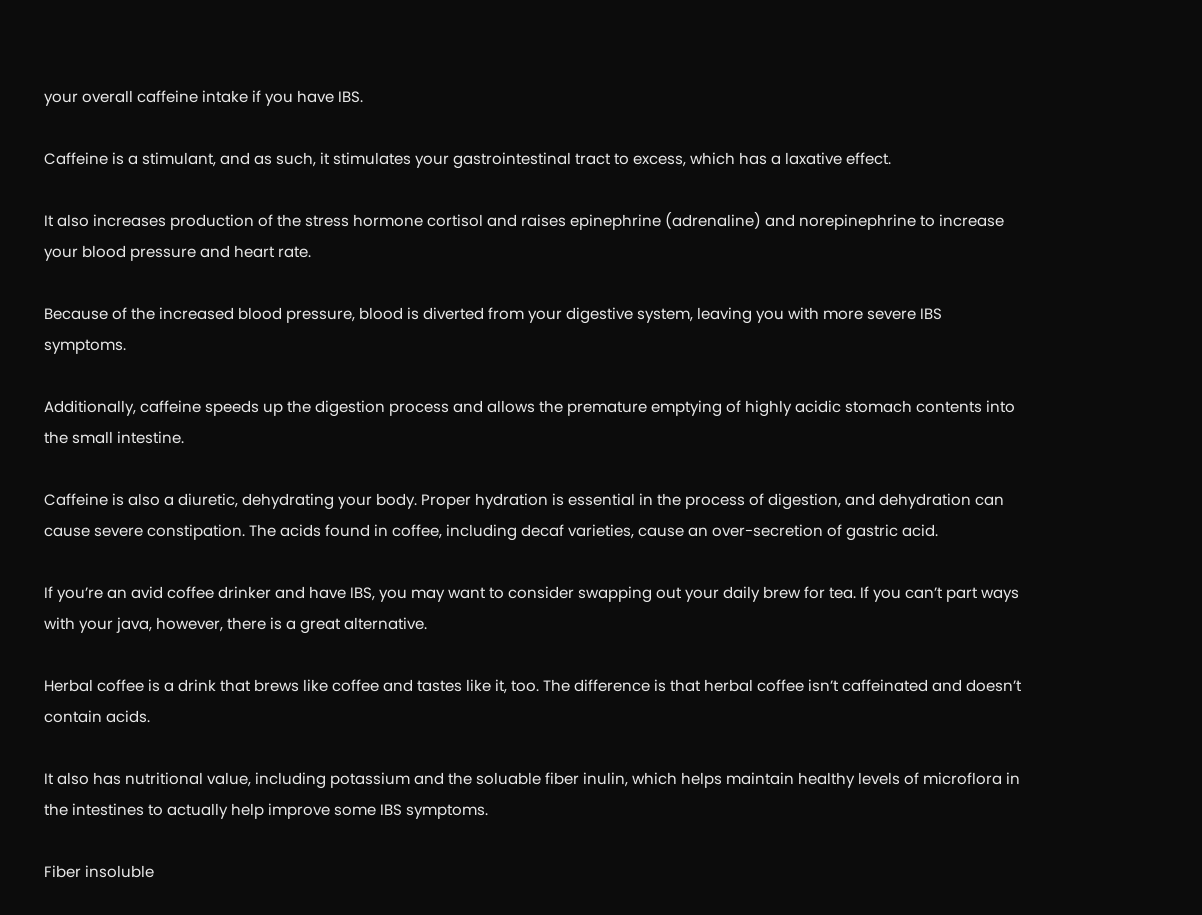your overall caffeine intake if you have IBS.

Caffeine is a stimulant, and as such, it stimulates your gastrointestinal tract to excess, which has a laxative effect.

It also increases production of the stress hormone cortisol and raises epinephrine (adrenaline) and norepinephrine to increase your blood pressure and heart rate.

Because of the increased blood pressure, blood is diverted from your digestive system, leaving you with more severe IBS symptoms.

Additionally, caffeine speeds up the digestion process and allows the premature emptying of highly acidic stomach contents into the small intestine.

Caffeine is also a diuretic, dehydrating your body. Proper hydration is essential in the process of digestion, and dehydration can cause severe constipation. The acids found in coffee, including decaf varieties, cause an over-secretion of gastric acid.

If you’re an avid coffee drinker and have IBS, you may want to consider swapping out your daily brew for tea. If you can’t part ways with your java, however, there is a great alternative.

Herbal coffee is a drink that brews like coffee and tastes like it, too. The difference is that herbal coffee isn’t caffeinated and doesn’t contain acids.

It also has nutritional value, including potassium and the soluable fiber inulin, which helps maintain healthy levels of microflora in the intestines to actually help improve some IBS symptoms.

Fiber insoluble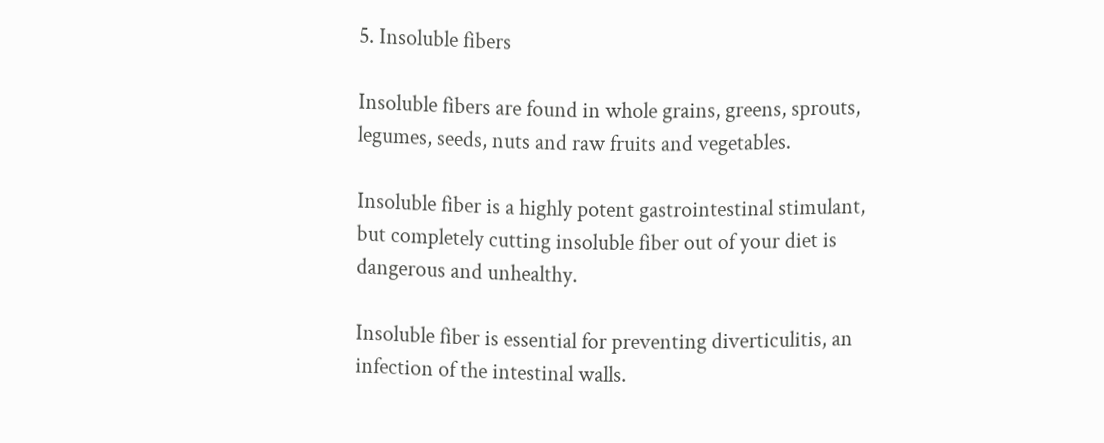5. Insoluble fibers

Insoluble fibers are found in whole grains, greens, sprouts, legumes, seeds, nuts and raw fruits and vegetables.

Insoluble fiber is a highly potent gastrointestinal stimulant, but completely cutting insoluble fiber out of your diet is dangerous and unhealthy.

Insoluble fiber is essential for preventing diverticulitis, an infection of the intestinal walls.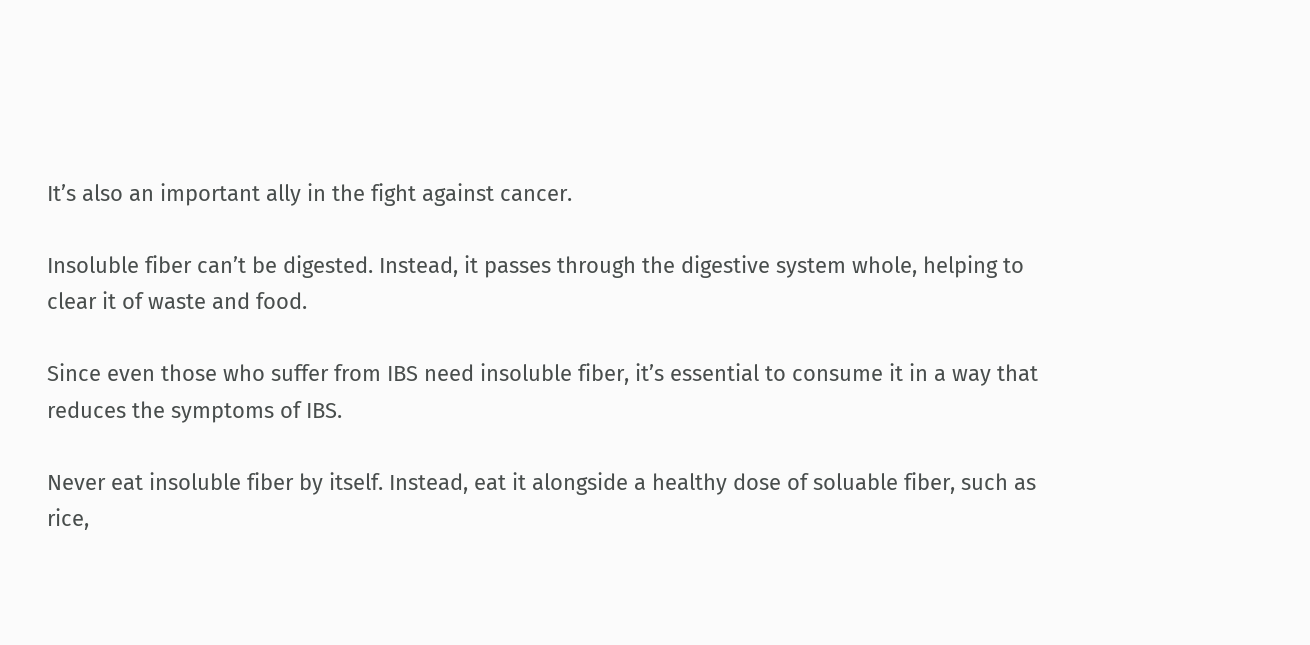It’s also an important ally in the fight against cancer.

Insoluble fiber can’t be digested. Instead, it passes through the digestive system whole, helping to clear it of waste and food.

Since even those who suffer from IBS need insoluble fiber, it’s essential to consume it in a way that reduces the symptoms of IBS.

Never eat insoluble fiber by itself. Instead, eat it alongside a healthy dose of soluable fiber, such as rice,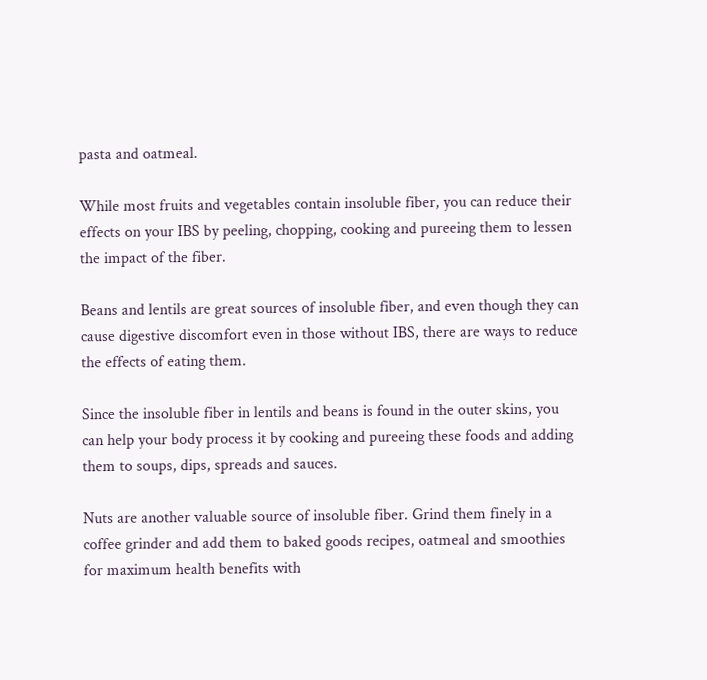pasta and oatmeal.

While most fruits and vegetables contain insoluble fiber, you can reduce their effects on your IBS by peeling, chopping, cooking and pureeing them to lessen the impact of the fiber.

Beans and lentils are great sources of insoluble fiber, and even though they can cause digestive discomfort even in those without IBS, there are ways to reduce the effects of eating them.

Since the insoluble fiber in lentils and beans is found in the outer skins, you can help your body process it by cooking and pureeing these foods and adding them to soups, dips, spreads and sauces.

Nuts are another valuable source of insoluble fiber. Grind them finely in a coffee grinder and add them to baked goods recipes, oatmeal and smoothies for maximum health benefits with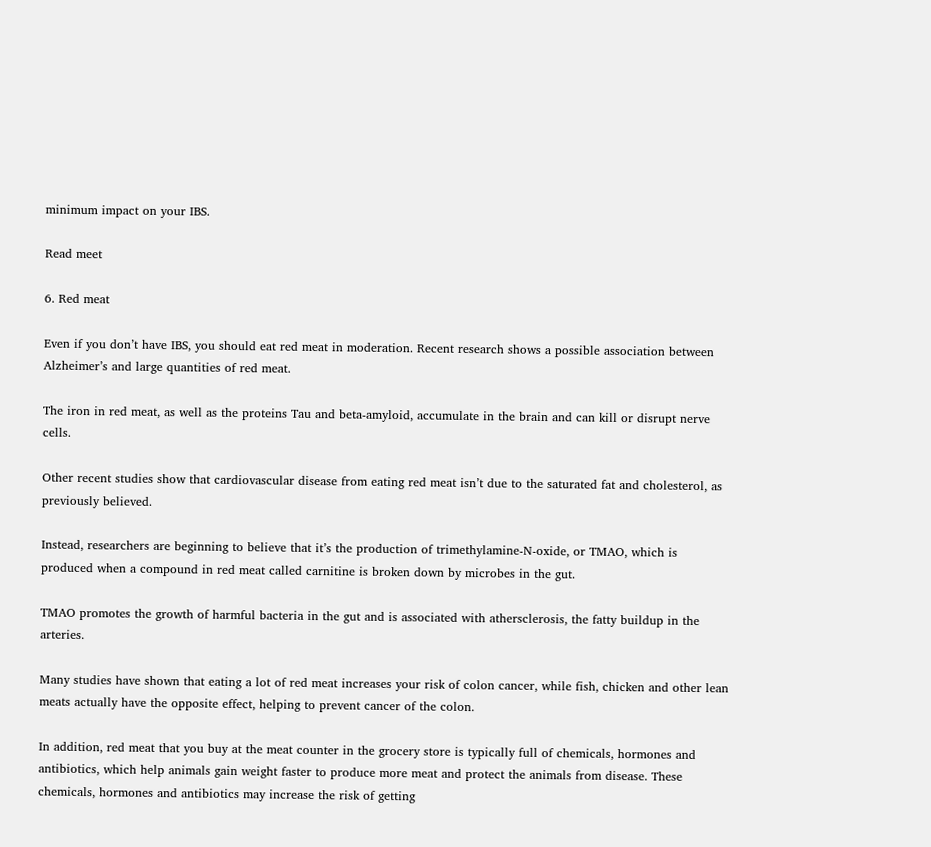minimum impact on your IBS.

Read meet

6. Red meat

Even if you don’t have IBS, you should eat red meat in moderation. Recent research shows a possible association between Alzheimer’s and large quantities of red meat.

The iron in red meat, as well as the proteins Tau and beta-amyloid, accumulate in the brain and can kill or disrupt nerve cells.

Other recent studies show that cardiovascular disease from eating red meat isn’t due to the saturated fat and cholesterol, as previously believed.

Instead, researchers are beginning to believe that it’s the production of trimethylamine-N-oxide, or TMAO, which is produced when a compound in red meat called carnitine is broken down by microbes in the gut.

TMAO promotes the growth of harmful bacteria in the gut and is associated with athersclerosis, the fatty buildup in the arteries.

Many studies have shown that eating a lot of red meat increases your risk of colon cancer, while fish, chicken and other lean meats actually have the opposite effect, helping to prevent cancer of the colon.

In addition, red meat that you buy at the meat counter in the grocery store is typically full of chemicals, hormones and antibiotics, which help animals gain weight faster to produce more meat and protect the animals from disease. These chemicals, hormones and antibiotics may increase the risk of getting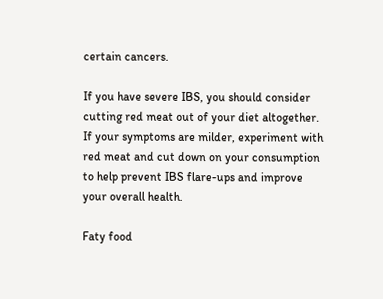certain cancers.

If you have severe IBS, you should consider cutting red meat out of your diet altogether. If your symptoms are milder, experiment with red meat and cut down on your consumption to help prevent IBS flare-ups and improve your overall health.

Faty food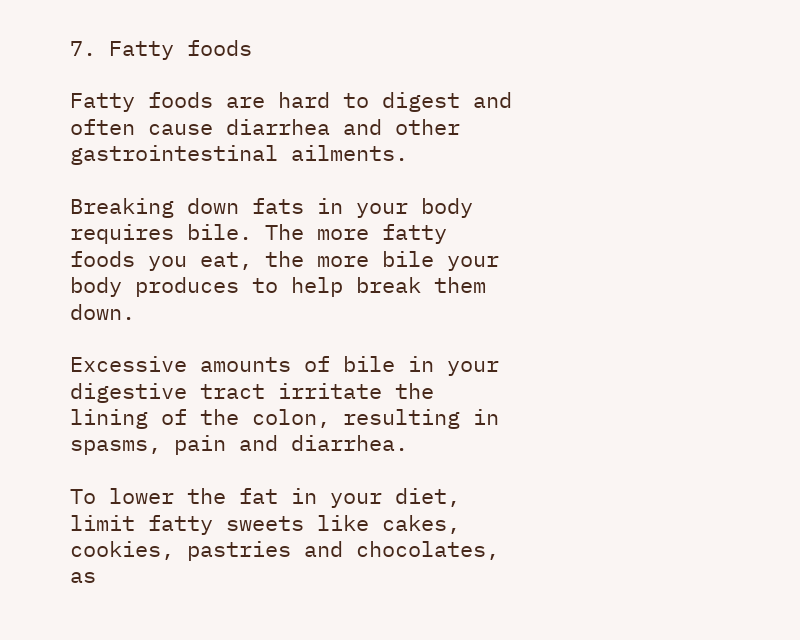7. Fatty foods

Fatty foods are hard to digest and often cause diarrhea and other gastrointestinal ailments.

Breaking down fats in your body requires bile. The more fatty foods you eat, the more bile your body produces to help break them down.

Excessive amounts of bile in your digestive tract irritate the lining of the colon, resulting in spasms, pain and diarrhea.

To lower the fat in your diet, limit fatty sweets like cakes, cookies, pastries and chocolates, as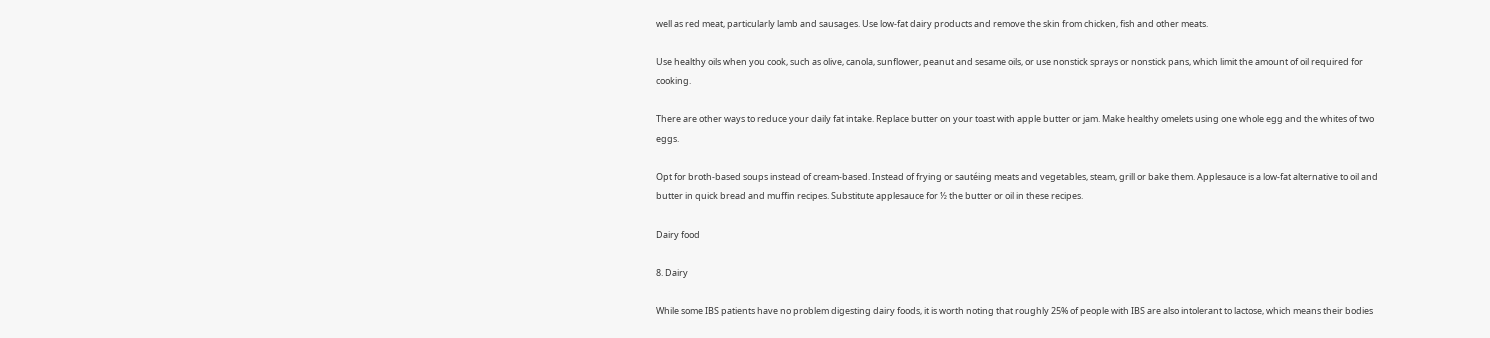well as red meat, particularly lamb and sausages. Use low-fat dairy products and remove the skin from chicken, fish and other meats.

Use healthy oils when you cook, such as olive, canola, sunflower, peanut and sesame oils, or use nonstick sprays or nonstick pans, which limit the amount of oil required for cooking.

There are other ways to reduce your daily fat intake. Replace butter on your toast with apple butter or jam. Make healthy omelets using one whole egg and the whites of two eggs.

Opt for broth-based soups instead of cream-based. Instead of frying or sautéing meats and vegetables, steam, grill or bake them. Applesauce is a low-fat alternative to oil and butter in quick bread and muffin recipes. Substitute applesauce for ½ the butter or oil in these recipes.

Dairy food

8. Dairy

While some IBS patients have no problem digesting dairy foods, it is worth noting that roughly 25% of people with IBS are also intolerant to lactose, which means their bodies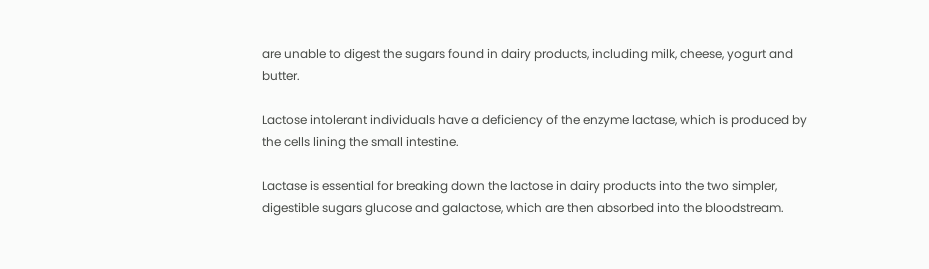are unable to digest the sugars found in dairy products, including milk, cheese, yogurt and butter.

Lactose intolerant individuals have a deficiency of the enzyme lactase, which is produced by the cells lining the small intestine.

Lactase is essential for breaking down the lactose in dairy products into the two simpler, digestible sugars glucose and galactose, which are then absorbed into the bloodstream.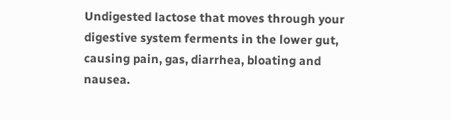Undigested lactose that moves through your digestive system ferments in the lower gut, causing pain, gas, diarrhea, bloating and nausea.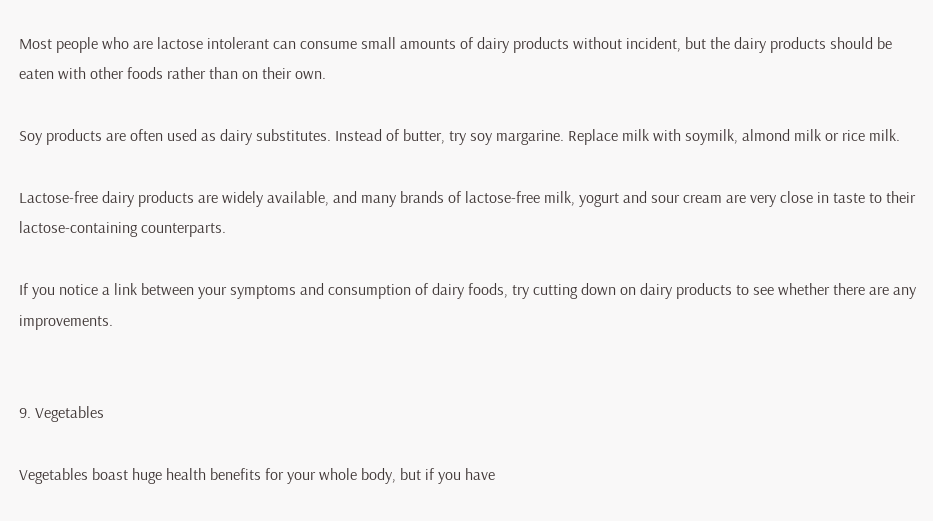Most people who are lactose intolerant can consume small amounts of dairy products without incident, but the dairy products should be eaten with other foods rather than on their own.

Soy products are often used as dairy substitutes. Instead of butter, try soy margarine. Replace milk with soymilk, almond milk or rice milk.

Lactose-free dairy products are widely available, and many brands of lactose-free milk, yogurt and sour cream are very close in taste to their lactose-containing counterparts.

If you notice a link between your symptoms and consumption of dairy foods, try cutting down on dairy products to see whether there are any improvements.


9. Vegetables

Vegetables boast huge health benefits for your whole body, but if you have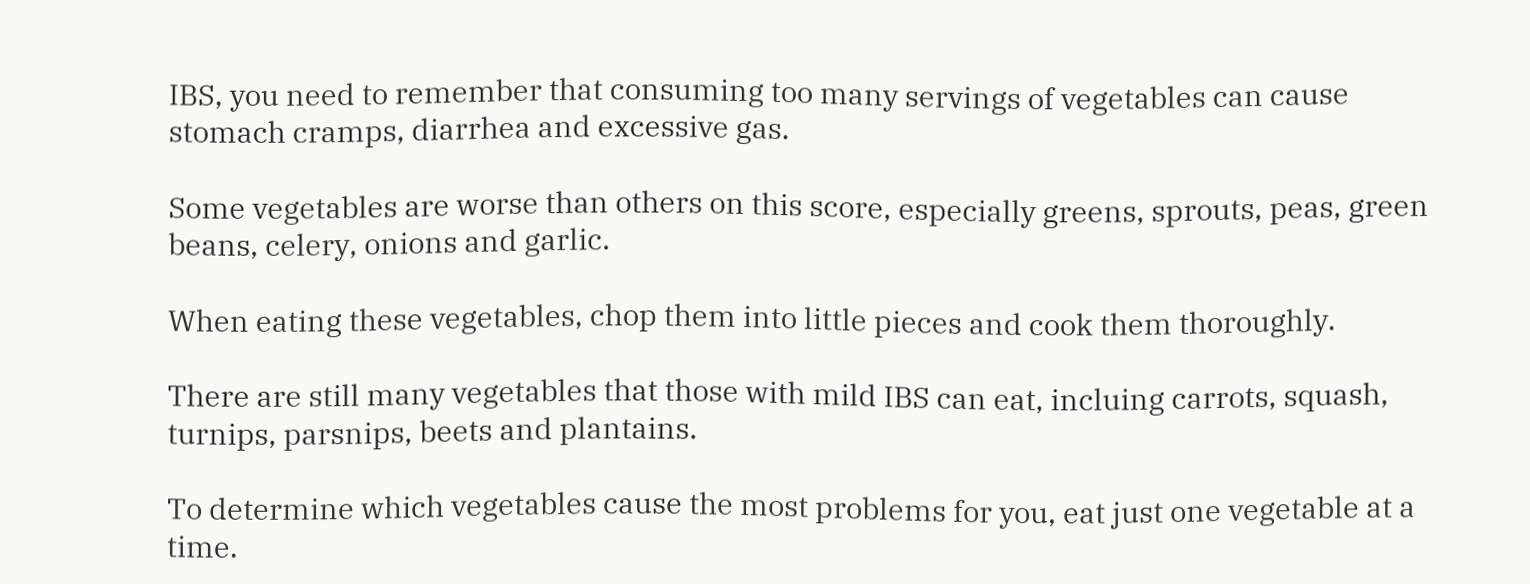IBS, you need to remember that consuming too many servings of vegetables can cause stomach cramps, diarrhea and excessive gas.

Some vegetables are worse than others on this score, especially greens, sprouts, peas, green beans, celery, onions and garlic.

When eating these vegetables, chop them into little pieces and cook them thoroughly.

There are still many vegetables that those with mild IBS can eat, incluing carrots, squash, turnips, parsnips, beets and plantains.

To determine which vegetables cause the most problems for you, eat just one vegetable at a time.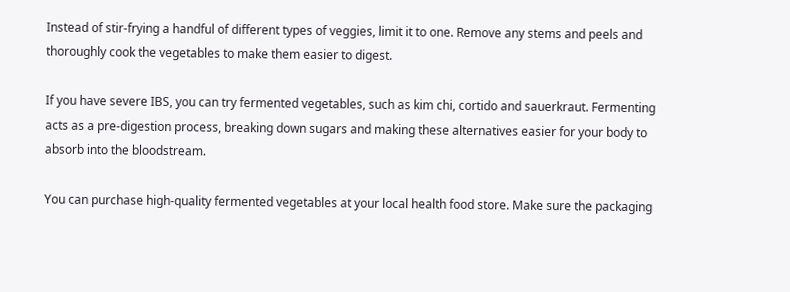Instead of stir-frying a handful of different types of veggies, limit it to one. Remove any stems and peels and thoroughly cook the vegetables to make them easier to digest.

If you have severe IBS, you can try fermented vegetables, such as kim chi, cortido and sauerkraut. Fermenting acts as a pre-digestion process, breaking down sugars and making these alternatives easier for your body to absorb into the bloodstream.

You can purchase high-quality fermented vegetables at your local health food store. Make sure the packaging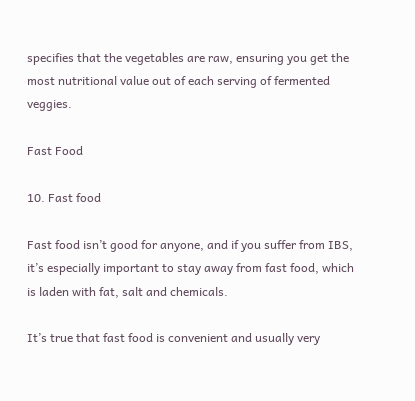specifies that the vegetables are raw, ensuring you get the most nutritional value out of each serving of fermented veggies.

Fast Food

10. Fast food

Fast food isn’t good for anyone, and if you suffer from IBS, it’s especially important to stay away from fast food, which is laden with fat, salt and chemicals.

It’s true that fast food is convenient and usually very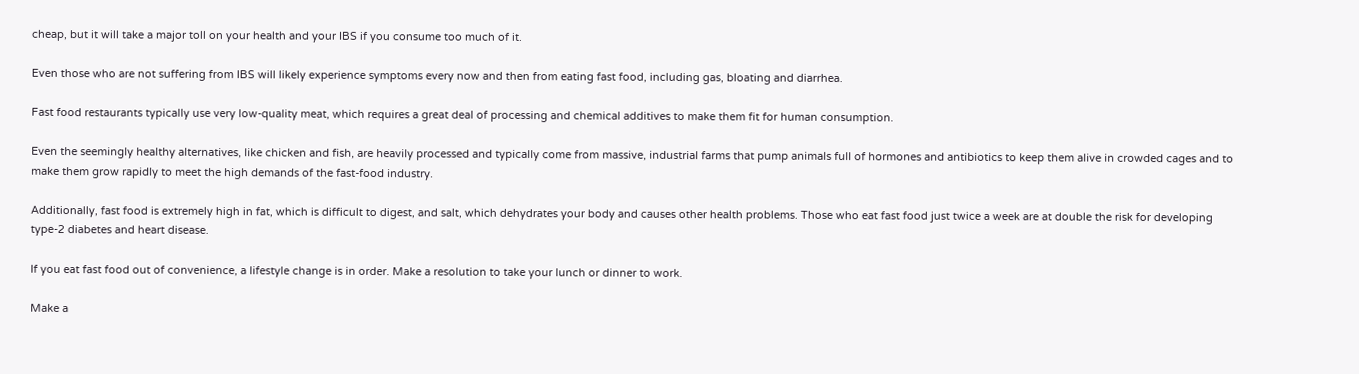cheap, but it will take a major toll on your health and your IBS if you consume too much of it.

Even those who are not suffering from IBS will likely experience symptoms every now and then from eating fast food, including gas, bloating and diarrhea.

Fast food restaurants typically use very low-quality meat, which requires a great deal of processing and chemical additives to make them fit for human consumption.

Even the seemingly healthy alternatives, like chicken and fish, are heavily processed and typically come from massive, industrial farms that pump animals full of hormones and antibiotics to keep them alive in crowded cages and to make them grow rapidly to meet the high demands of the fast-food industry.

Additionally, fast food is extremely high in fat, which is difficult to digest, and salt, which dehydrates your body and causes other health problems. Those who eat fast food just twice a week are at double the risk for developing type-2 diabetes and heart disease.

If you eat fast food out of convenience, a lifestyle change is in order. Make a resolution to take your lunch or dinner to work.

Make a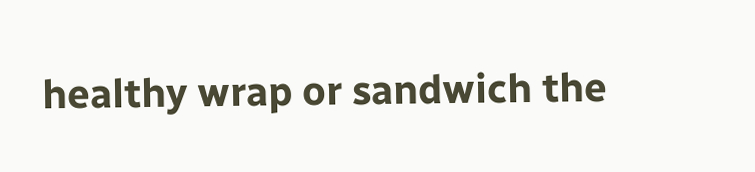healthy wrap or sandwich the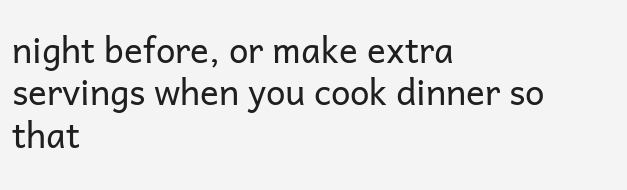night before, or make extra servings when you cook dinner so that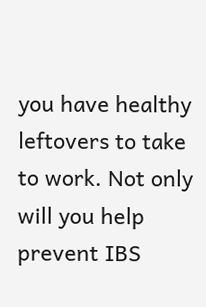you have healthy leftovers to take to work. Not only will you help prevent IBS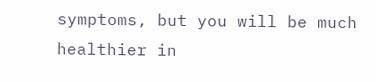symptoms, but you will be much healthier in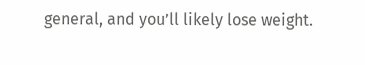general, and you’ll likely lose weight.